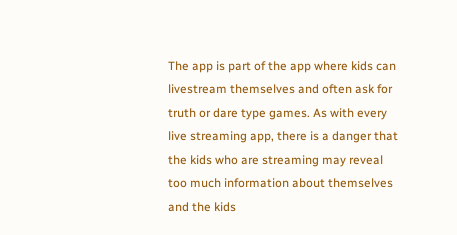The app is part of the app where kids can livestream themselves and often ask for truth or dare type games. As with every live streaming app, there is a danger that the kids who are streaming may reveal too much information about themselves and the kids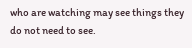who are watching may see things they do not need to see.